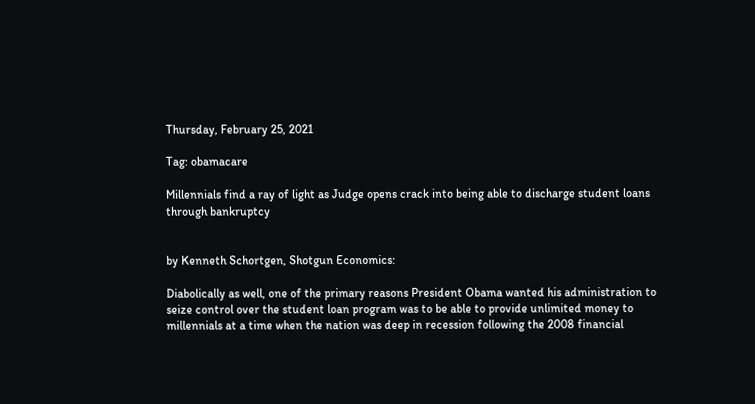Thursday, February 25, 2021

Tag: obamacare

Millennials find a ray of light as Judge opens crack into being able to discharge student loans through bankruptcy


by Kenneth Schortgen, Shotgun Economics:

Diabolically as well, one of the primary reasons President Obama wanted his administration to seize control over the student loan program was to be able to provide unlimited money to millennials at a time when the nation was deep in recession following the 2008 financial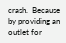crash.  Because by providing an outlet for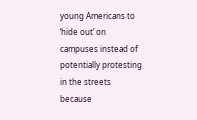young Americans to ‘hide out’ on campuses instead of potentially protesting in the streets because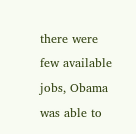there were few available jobs, Obama was able to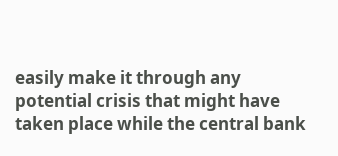easily make it through any potential crisis that might have taken place while the central bank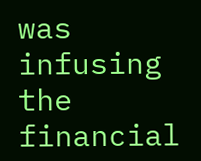was infusing the financial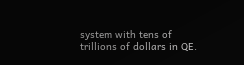system with tens of trillions of dollars in QE.